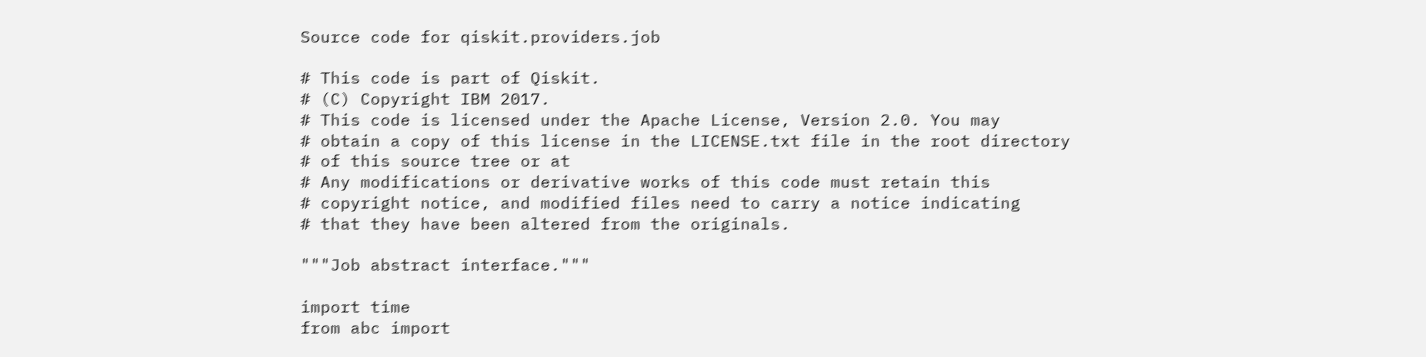Source code for qiskit.providers.job

# This code is part of Qiskit.
# (C) Copyright IBM 2017.
# This code is licensed under the Apache License, Version 2.0. You may
# obtain a copy of this license in the LICENSE.txt file in the root directory
# of this source tree or at
# Any modifications or derivative works of this code must retain this
# copyright notice, and modified files need to carry a notice indicating
# that they have been altered from the originals.

"""Job abstract interface."""

import time
from abc import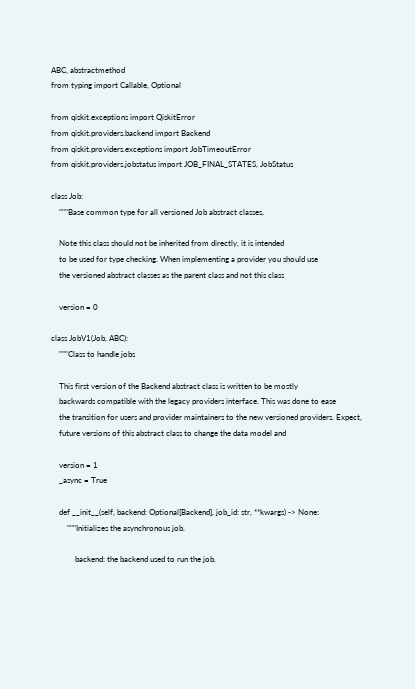ABC, abstractmethod
from typing import Callable, Optional

from qiskit.exceptions import QiskitError
from qiskit.providers.backend import Backend
from qiskit.providers.exceptions import JobTimeoutError
from qiskit.providers.jobstatus import JOB_FINAL_STATES, JobStatus

class Job:
    """Base common type for all versioned Job abstract classes.

    Note this class should not be inherited from directly, it is intended
    to be used for type checking. When implementing a provider you should use
    the versioned abstract classes as the parent class and not this class

    version = 0

class JobV1(Job, ABC):
    """Class to handle jobs

    This first version of the Backend abstract class is written to be mostly
    backwards compatible with the legacy providers interface. This was done to ease
    the transition for users and provider maintainers to the new versioned providers. Expect,
    future versions of this abstract class to change the data model and

    version = 1
    _async = True

    def __init__(self, backend: Optional[Backend], job_id: str, **kwargs) -> None:
        """Initializes the asynchronous job.

            backend: the backend used to run the job.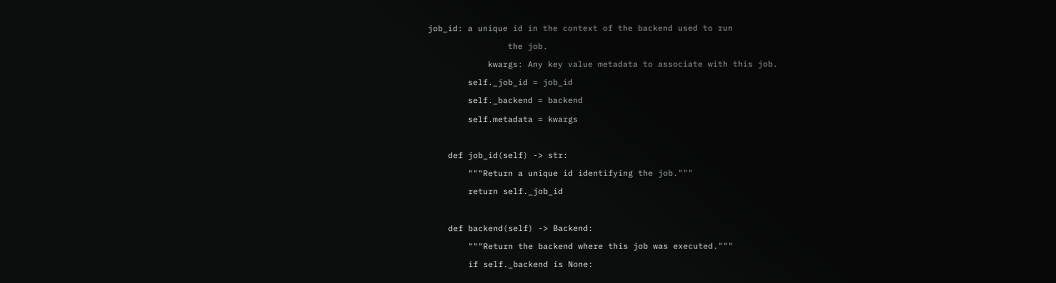job_id: a unique id in the context of the backend used to run
                the job.
            kwargs: Any key value metadata to associate with this job.
        self._job_id = job_id
        self._backend = backend
        self.metadata = kwargs

    def job_id(self) -> str:
        """Return a unique id identifying the job."""
        return self._job_id

    def backend(self) -> Backend:
        """Return the backend where this job was executed."""
        if self._backend is None: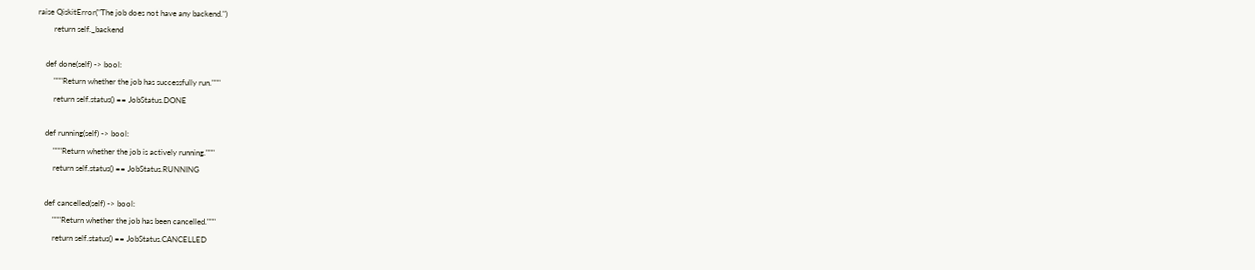raise QiskitError("The job does not have any backend.")
        return self._backend

    def done(self) -> bool:
        """Return whether the job has successfully run."""
        return self.status() == JobStatus.DONE

    def running(self) -> bool:
        """Return whether the job is actively running."""
        return self.status() == JobStatus.RUNNING

    def cancelled(self) -> bool:
        """Return whether the job has been cancelled."""
        return self.status() == JobStatus.CANCELLED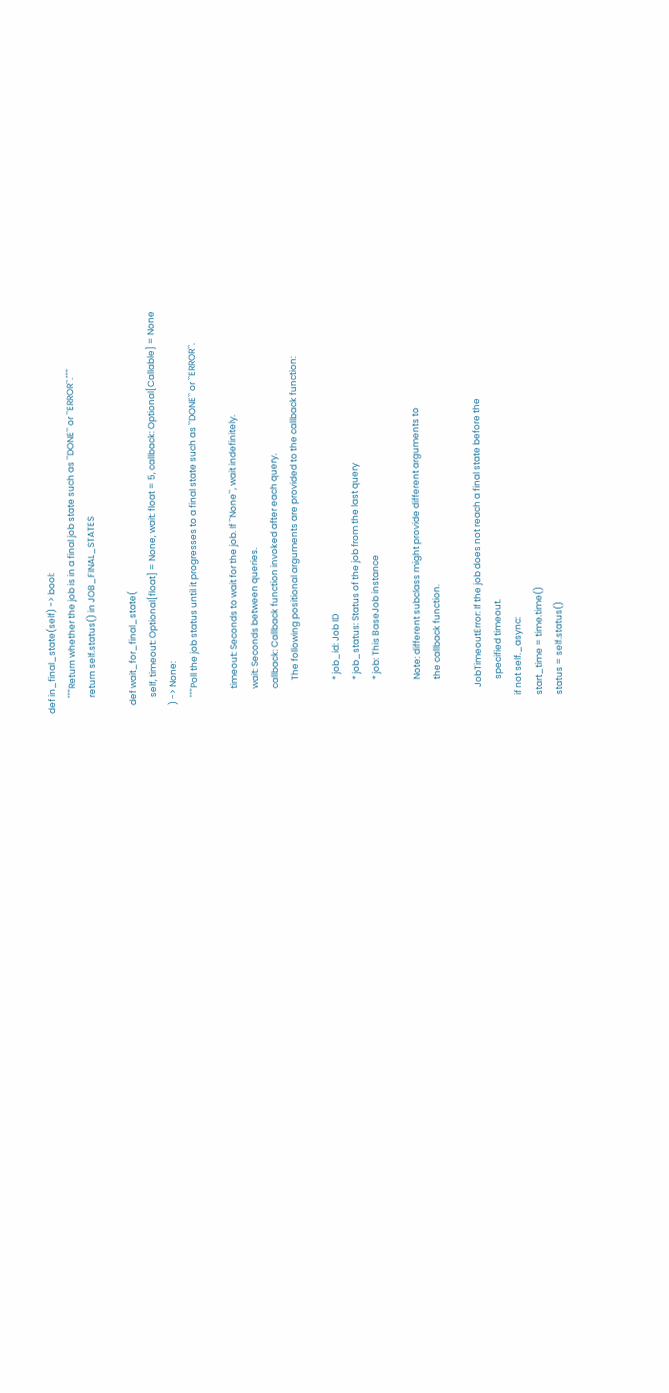def in_final_state(self) -> bool:
        """Return whether the job is in a final job state such as ``DONE`` or ``ERROR``."""
        return self.status() in JOB_FINAL_STATES

    def wait_for_final_state(
        self, timeout: Optional[float] = None, wait: float = 5, callback: Optional[Callable] = None
    ) -> None:
        """Poll the job status until it progresses to a final state such as ``DONE`` or ``ERROR``.

            timeout: Seconds to wait for the job. If ``None``, wait indefinitely.
            wait: Seconds between queries.
            callback: Callback function invoked after each query.
                The following positional arguments are provided to the callback function:

                * job_id: Job ID
                * job_status: Status of the job from the last query
                * job: This BaseJob instance

                Note: different subclass might provide different arguments to
                the callback function.

            JobTimeoutError: If the job does not reach a final state before the
                specified timeout.
        if not self._async:
        start_time = time.time()
        status = self.status()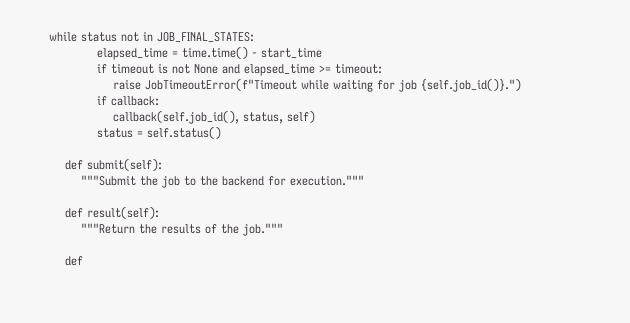while status not in JOB_FINAL_STATES:
            elapsed_time = time.time() - start_time
            if timeout is not None and elapsed_time >= timeout:
                raise JobTimeoutError(f"Timeout while waiting for job {self.job_id()}.")
            if callback:
                callback(self.job_id(), status, self)
            status = self.status()

    def submit(self):
        """Submit the job to the backend for execution."""

    def result(self):
        """Return the results of the job."""

    def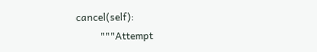cancel(self):
        """Attempt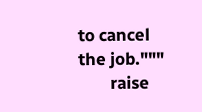to cancel the job."""
        raise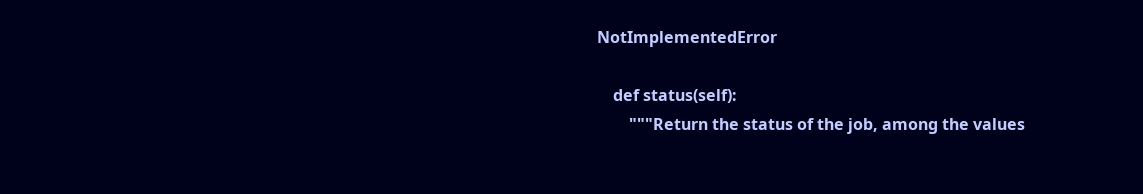NotImplementedError

    def status(self):
        """Return the status of the job, among the values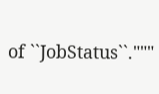of ``JobStatus``."""